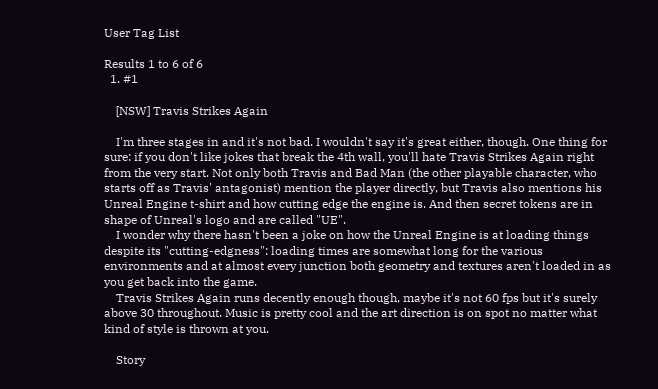User Tag List

Results 1 to 6 of 6
  1. #1

    [NSW] Travis Strikes Again

    I'm three stages in and it's not bad. I wouldn't say it's great either, though. One thing for sure: if you don't like jokes that break the 4th wall, you'll hate Travis Strikes Again right from the very start. Not only both Travis and Bad Man (the other playable character, who starts off as Travis' antagonist) mention the player directly, but Travis also mentions his Unreal Engine t-shirt and how cutting edge the engine is. And then secret tokens are in shape of Unreal's logo and are called "UE".
    I wonder why there hasn't been a joke on how the Unreal Engine is at loading things despite its "cutting-edgness": loading times are somewhat long for the various environments and at almost every junction both geometry and textures aren't loaded in as you get back into the game.
    Travis Strikes Again runs decently enough though, maybe it's not 60 fps but it's surely above 30 throughout. Music is pretty cool and the art direction is on spot no matter what kind of style is thrown at you.

    Story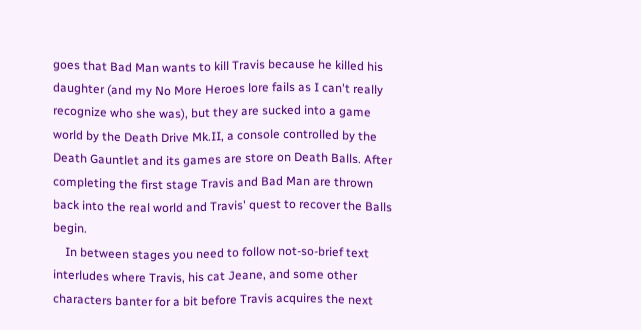goes that Bad Man wants to kill Travis because he killed his daughter (and my No More Heroes lore fails as I can't really recognize who she was), but they are sucked into a game world by the Death Drive Mk.II, a console controlled by the Death Gauntlet and its games are store on Death Balls. After completing the first stage Travis and Bad Man are thrown back into the real world and Travis' quest to recover the Balls begin.
    In between stages you need to follow not-so-brief text interludes where Travis, his cat Jeane, and some other characters banter for a bit before Travis acquires the next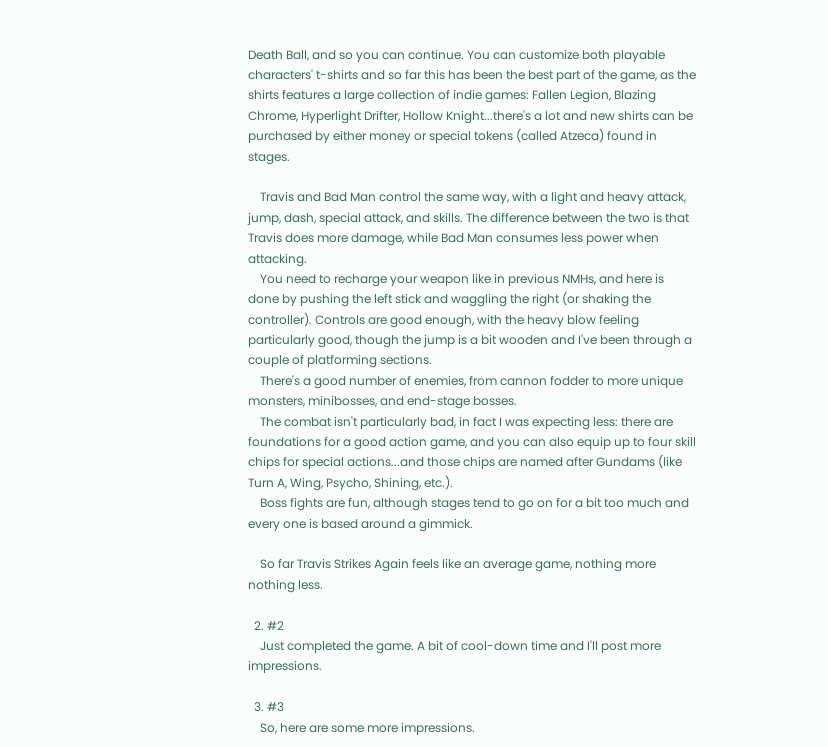Death Ball, and so you can continue. You can customize both playable characters' t-shirts and so far this has been the best part of the game, as the shirts features a large collection of indie games: Fallen Legion, Blazing Chrome, Hyperlight Drifter, Hollow Knight...there's a lot and new shirts can be purchased by either money or special tokens (called Atzeca) found in stages.

    Travis and Bad Man control the same way, with a light and heavy attack, jump, dash, special attack, and skills. The difference between the two is that Travis does more damage, while Bad Man consumes less power when attacking.
    You need to recharge your weapon like in previous NMHs, and here is done by pushing the left stick and waggling the right (or shaking the controller). Controls are good enough, with the heavy blow feeling particularly good, though the jump is a bit wooden and I've been through a couple of platforming sections.
    There's a good number of enemies, from cannon fodder to more unique monsters, minibosses, and end-stage bosses.
    The combat isn't particularly bad, in fact I was expecting less: there are foundations for a good action game, and you can also equip up to four skill chips for special actions...and those chips are named after Gundams (like Turn A, Wing, Psycho, Shining, etc.).
    Boss fights are fun, although stages tend to go on for a bit too much and every one is based around a gimmick.

    So far Travis Strikes Again feels like an average game, nothing more nothing less.

  2. #2
    Just completed the game. A bit of cool-down time and I'll post more impressions.

  3. #3
    So, here are some more impressions.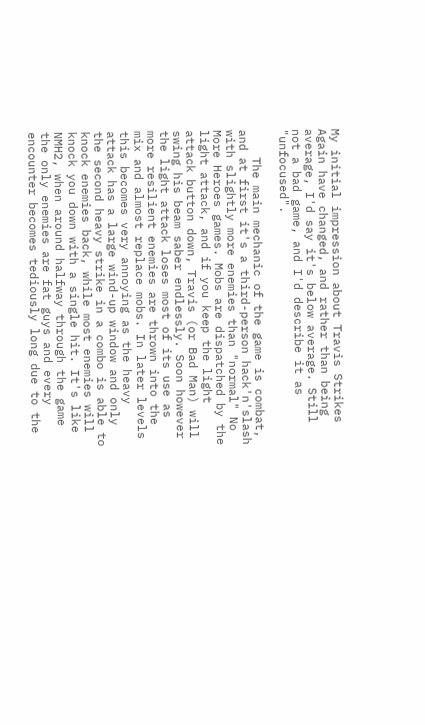My initial impression about Travis Strikes Again have changed, and rather than being average, I'd say it's below average. Still not a bad game, and I'd describe it as "unfocused".

    The main mechanic of the game is combat, and at first it's a third-person hack'n'slash with slightly more enemies than "normal" No More Heroes games. Mobs are dispatched by the light attack, and if you keep the light attack button down, Travis (or Bad Man) will swing his beam saber endlessly. Soon however the light attack loses most of its use as more resilient enemies are thrown into the mix and almost replace mobs. In later levels this becomes very annoying as the heavy attack has a large wind-up window and only the second heavy strike in a combo is able to knock enemies back, while most enemies will knock you down with a single hit. It's like NMH2, when around halfway through the game the only enemies are fat guys and every encounter becomes tediously long due to the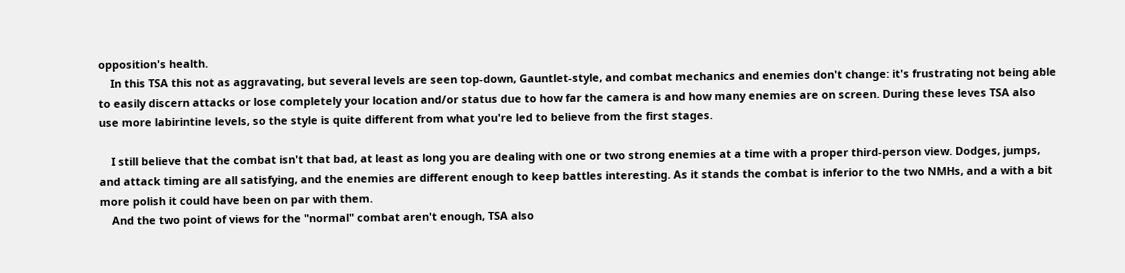opposition's health.
    In this TSA this not as aggravating, but several levels are seen top-down, Gauntlet-style, and combat mechanics and enemies don't change: it's frustrating not being able to easily discern attacks or lose completely your location and/or status due to how far the camera is and how many enemies are on screen. During these leves TSA also use more labirintine levels, so the style is quite different from what you're led to believe from the first stages.

    I still believe that the combat isn't that bad, at least as long you are dealing with one or two strong enemies at a time with a proper third-person view. Dodges, jumps, and attack timing are all satisfying, and the enemies are different enough to keep battles interesting. As it stands the combat is inferior to the two NMHs, and a with a bit more polish it could have been on par with them.
    And the two point of views for the "normal" combat aren't enough, TSA also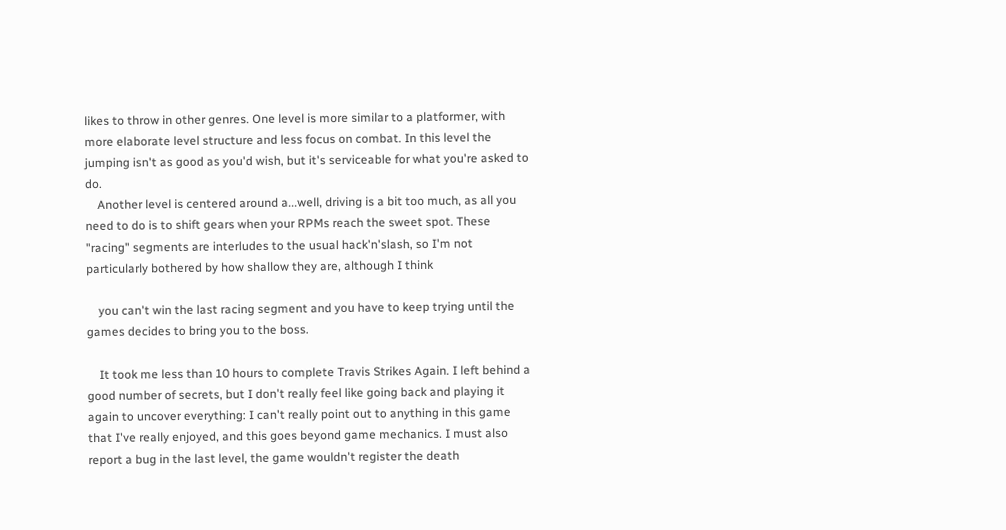likes to throw in other genres. One level is more similar to a platformer, with more elaborate level structure and less focus on combat. In this level the jumping isn't as good as you'd wish, but it's serviceable for what you're asked to do.
    Another level is centered around a...well, driving is a bit too much, as all you need to do is to shift gears when your RPMs reach the sweet spot. These "racing" segments are interludes to the usual hack'n'slash, so I'm not particularly bothered by how shallow they are, although I think

    you can't win the last racing segment and you have to keep trying until the games decides to bring you to the boss.

    It took me less than 10 hours to complete Travis Strikes Again. I left behind a good number of secrets, but I don't really feel like going back and playing it again to uncover everything: I can't really point out to anything in this game that I've really enjoyed, and this goes beyond game mechanics. I must also report a bug in the last level, the game wouldn't register the death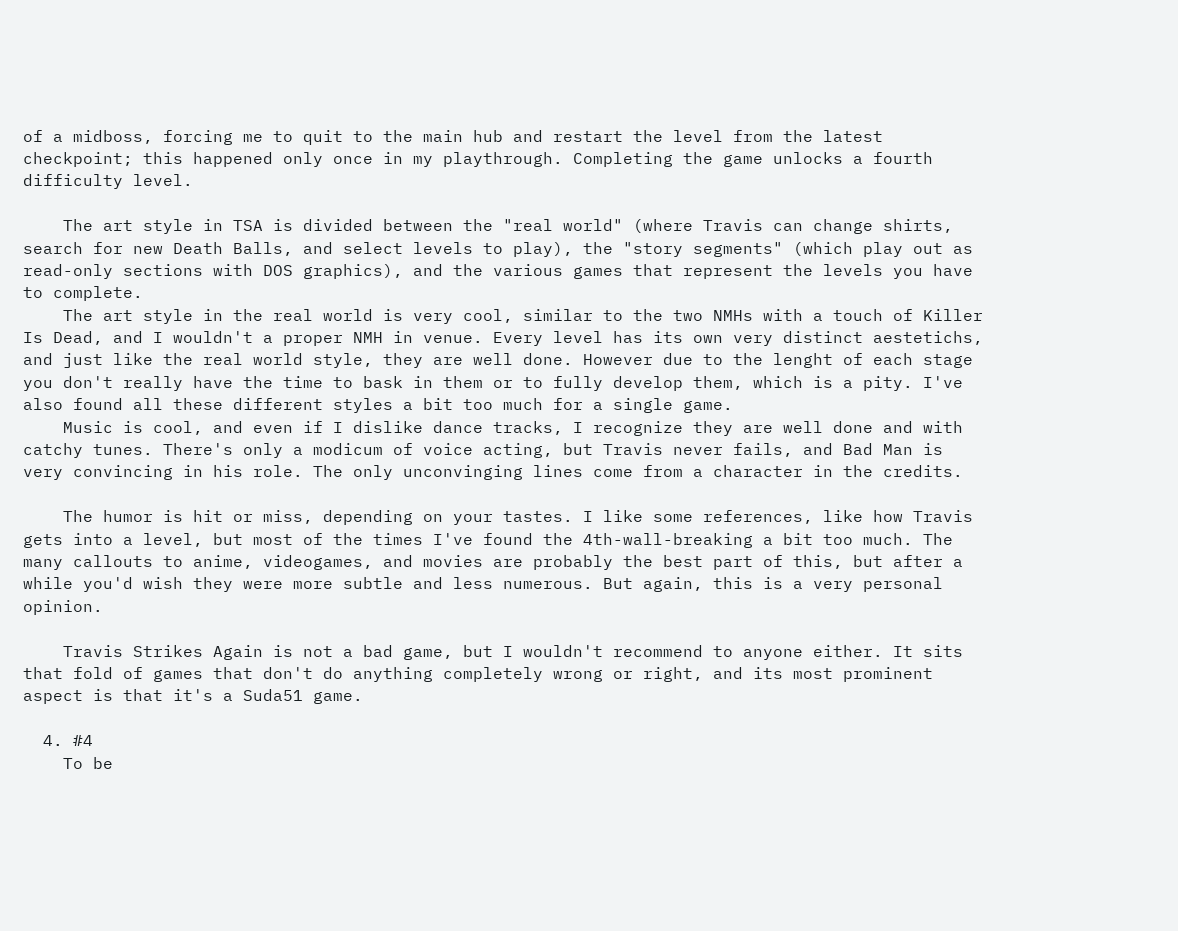of a midboss, forcing me to quit to the main hub and restart the level from the latest checkpoint; this happened only once in my playthrough. Completing the game unlocks a fourth difficulty level.

    The art style in TSA is divided between the "real world" (where Travis can change shirts, search for new Death Balls, and select levels to play), the "story segments" (which play out as read-only sections with DOS graphics), and the various games that represent the levels you have to complete.
    The art style in the real world is very cool, similar to the two NMHs with a touch of Killer Is Dead, and I wouldn't a proper NMH in venue. Every level has its own very distinct aestetichs, and just like the real world style, they are well done. However due to the lenght of each stage you don't really have the time to bask in them or to fully develop them, which is a pity. I've also found all these different styles a bit too much for a single game.
    Music is cool, and even if I dislike dance tracks, I recognize they are well done and with catchy tunes. There's only a modicum of voice acting, but Travis never fails, and Bad Man is very convincing in his role. The only unconvinging lines come from a character in the credits.

    The humor is hit or miss, depending on your tastes. I like some references, like how Travis gets into a level, but most of the times I've found the 4th-wall-breaking a bit too much. The many callouts to anime, videogames, and movies are probably the best part of this, but after a while you'd wish they were more subtle and less numerous. But again, this is a very personal opinion.

    Travis Strikes Again is not a bad game, but I wouldn't recommend to anyone either. It sits that fold of games that don't do anything completely wrong or right, and its most prominent aspect is that it's a Suda51 game.

  4. #4
    To be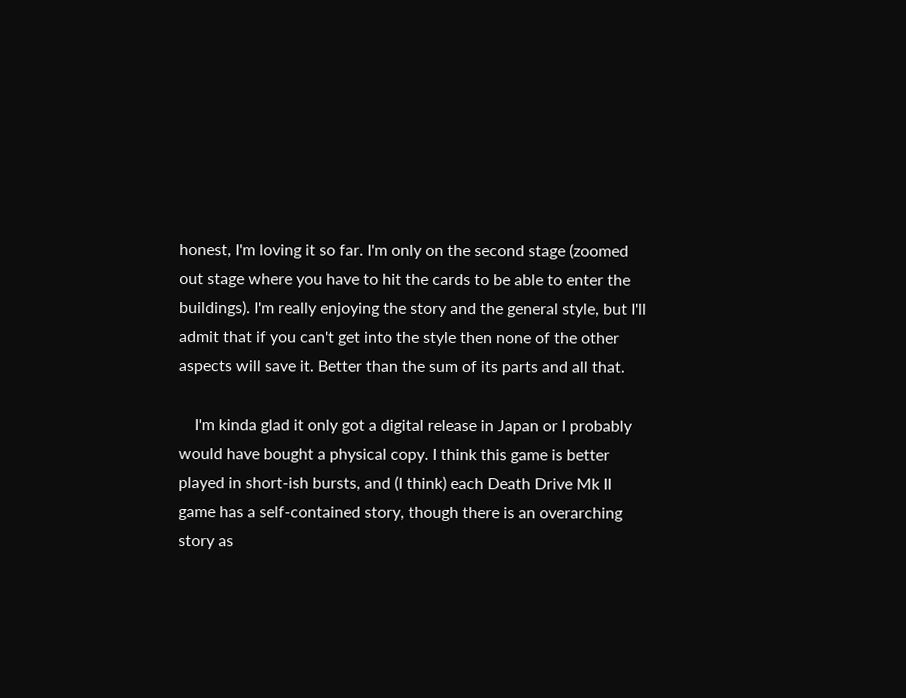honest, I'm loving it so far. I'm only on the second stage (zoomed out stage where you have to hit the cards to be able to enter the buildings). I'm really enjoying the story and the general style, but I'll admit that if you can't get into the style then none of the other aspects will save it. Better than the sum of its parts and all that.

    I'm kinda glad it only got a digital release in Japan or I probably would have bought a physical copy. I think this game is better played in short-ish bursts, and (I think) each Death Drive Mk II game has a self-contained story, though there is an overarching story as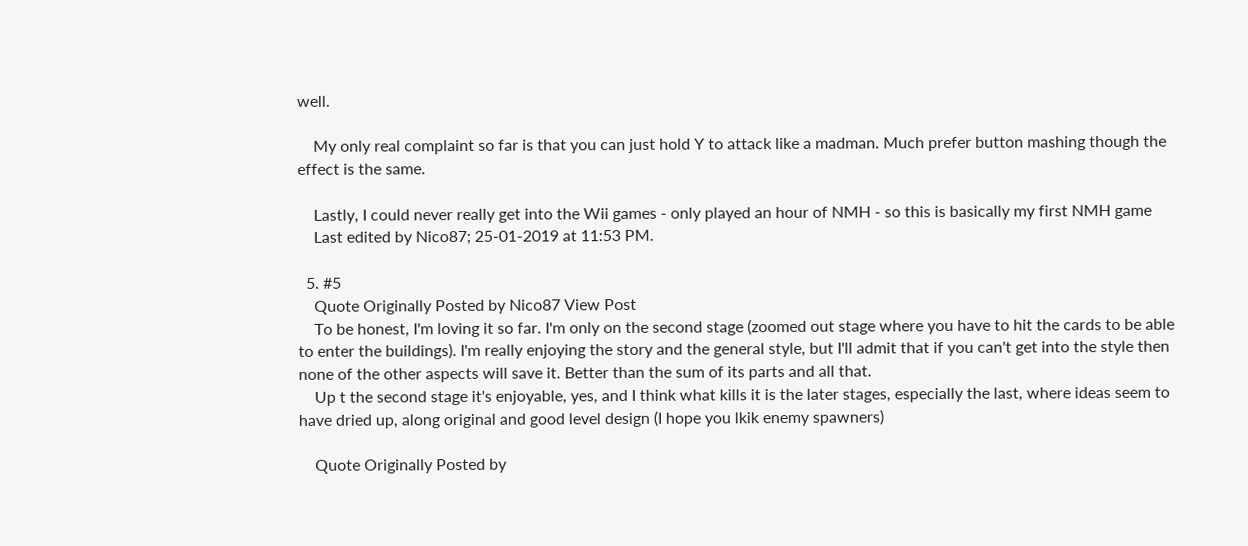well.

    My only real complaint so far is that you can just hold Y to attack like a madman. Much prefer button mashing though the effect is the same.

    Lastly, I could never really get into the Wii games - only played an hour of NMH - so this is basically my first NMH game
    Last edited by Nico87; 25-01-2019 at 11:53 PM.

  5. #5
    Quote Originally Posted by Nico87 View Post
    To be honest, I'm loving it so far. I'm only on the second stage (zoomed out stage where you have to hit the cards to be able to enter the buildings). I'm really enjoying the story and the general style, but I'll admit that if you can't get into the style then none of the other aspects will save it. Better than the sum of its parts and all that.
    Up t the second stage it's enjoyable, yes, and I think what kills it is the later stages, especially the last, where ideas seem to have dried up, along original and good level design (I hope you lkik enemy spawners)

    Quote Originally Posted by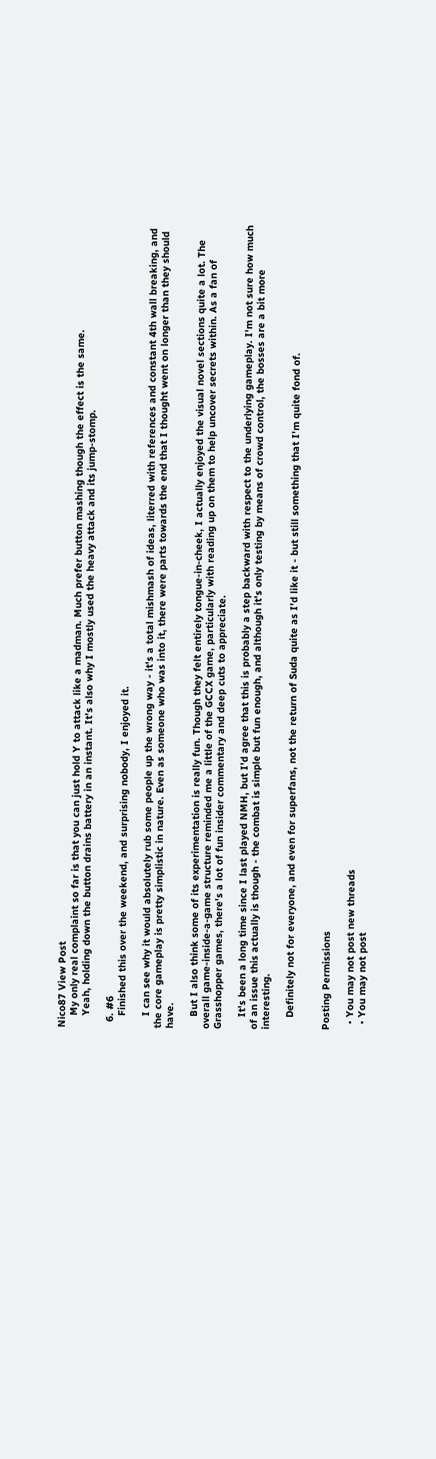Nico87 View Post
    My only real complaint so far is that you can just hold Y to attack like a madman. Much prefer button mashing though the effect is the same.
    Yeah, holding down the button drains battery in an instant. It's also why I mostly used the heavy attack and its jump-stomp.

  6. #6
    Finished this over the weekend, and surprising nobody, I enjoyed it.

    I can see why it would absolutely rub some people up the wrong way - it's a total mishmash of ideas, literred with references and constant 4th wall breaking, and the core gameplay is pretty simplistic in nature. Even as someone who was into it, there were parts towards the end that I thought went on longer than they should have.

    But I also think some of its experimentation is really fun. Though they felt entirely tongue-in-cheek, I actually enjoyed the visual novel sections quite a lot. The overall game-inside-a-game structure reminded me a little of the GCCX game, particularly with reading up on them to help uncover secrets within. As a fan of Grasshopper games, there's a lot of fun insider commentary and deep cuts to appreciate.

    It's been a long time since I last played NMH, but I'd agree that this is probably a step backward with respect to the underlying gameplay. I'm not sure how much of an issue this actually is though - the combat is simple but fun enough, and although it's only testing by means of crowd control, the bosses are a bit more interesting.

    Definitely not for everyone, and even for superfans, not the return of Suda quite as I'd like it - but still something that I'm quite fond of.


Posting Permissions

  • You may not post new threads
  • You may not post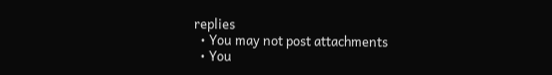replies
  • You may not post attachments
  • You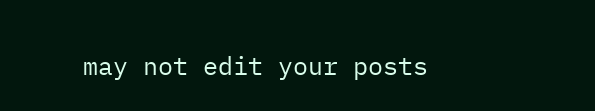may not edit your posts